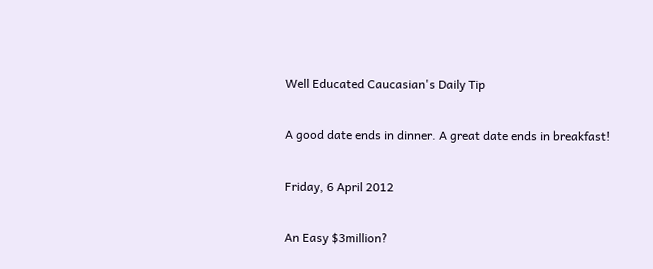Well Educated Caucasian's Daily Tip

A good date ends in dinner. A great date ends in breakfast!

Friday, 6 April 2012

An Easy $3million?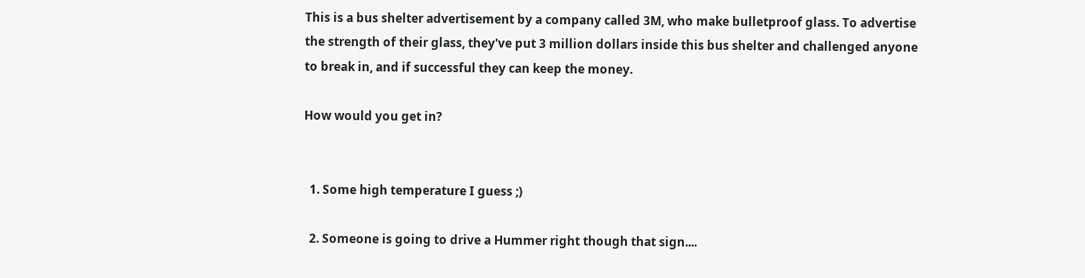This is a bus shelter advertisement by a company called 3M, who make bulletproof glass. To advertise the strength of their glass, they've put 3 million dollars inside this bus shelter and challenged anyone to break in, and if successful they can keep the money.

How would you get in?


  1. Some high temperature I guess ;)

  2. Someone is going to drive a Hummer right though that sign....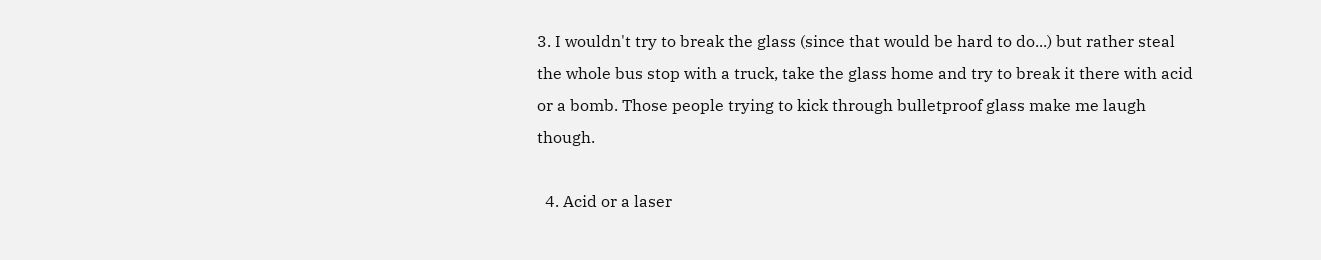3. I wouldn't try to break the glass (since that would be hard to do...) but rather steal the whole bus stop with a truck, take the glass home and try to break it there with acid or a bomb. Those people trying to kick through bulletproof glass make me laugh though.

  4. Acid or a laser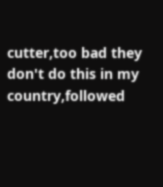cutter,too bad they don't do this in my country,followed